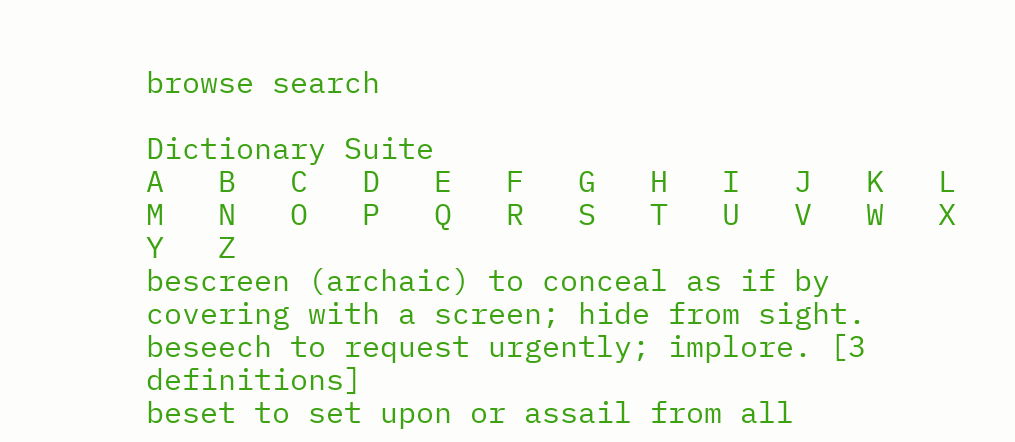browse search

Dictionary Suite
A   B   C   D   E   F   G   H   I   J   K   L   M   N   O   P   Q   R   S   T   U   V   W   X   Y   Z
bescreen (archaic) to conceal as if by covering with a screen; hide from sight.
beseech to request urgently; implore. [3 definitions]
beset to set upon or assail from all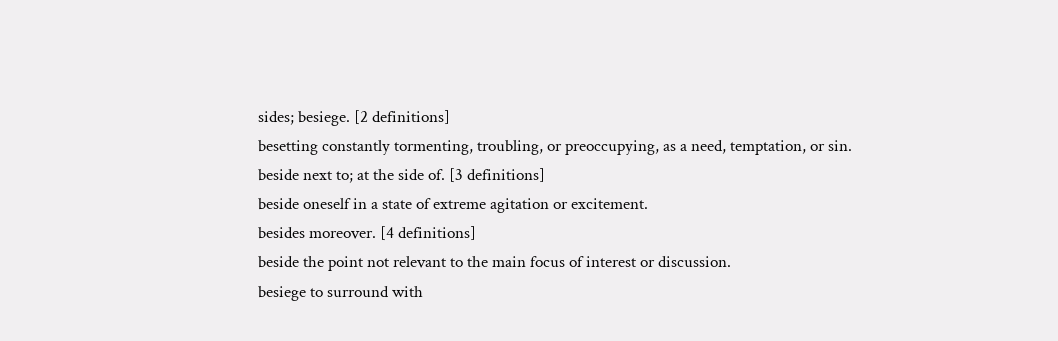sides; besiege. [2 definitions]
besetting constantly tormenting, troubling, or preoccupying, as a need, temptation, or sin.
beside next to; at the side of. [3 definitions]
beside oneself in a state of extreme agitation or excitement.
besides moreover. [4 definitions]
beside the point not relevant to the main focus of interest or discussion.
besiege to surround with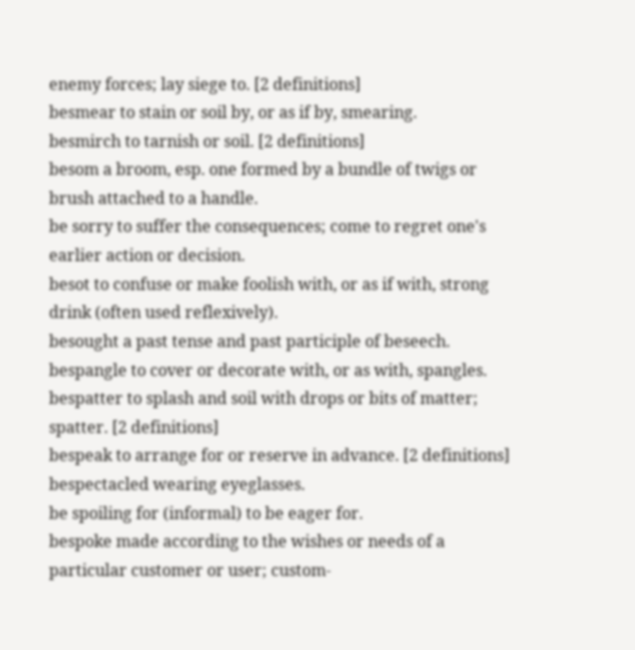enemy forces; lay siege to. [2 definitions]
besmear to stain or soil by, or as if by, smearing.
besmirch to tarnish or soil. [2 definitions]
besom a broom, esp. one formed by a bundle of twigs or brush attached to a handle.
be sorry to suffer the consequences; come to regret one's earlier action or decision.
besot to confuse or make foolish with, or as if with, strong drink (often used reflexively).
besought a past tense and past participle of beseech.
bespangle to cover or decorate with, or as with, spangles.
bespatter to splash and soil with drops or bits of matter; spatter. [2 definitions]
bespeak to arrange for or reserve in advance. [2 definitions]
bespectacled wearing eyeglasses.
be spoiling for (informal) to be eager for.
bespoke made according to the wishes or needs of a particular customer or user; custom-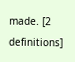made. [2 definitions]